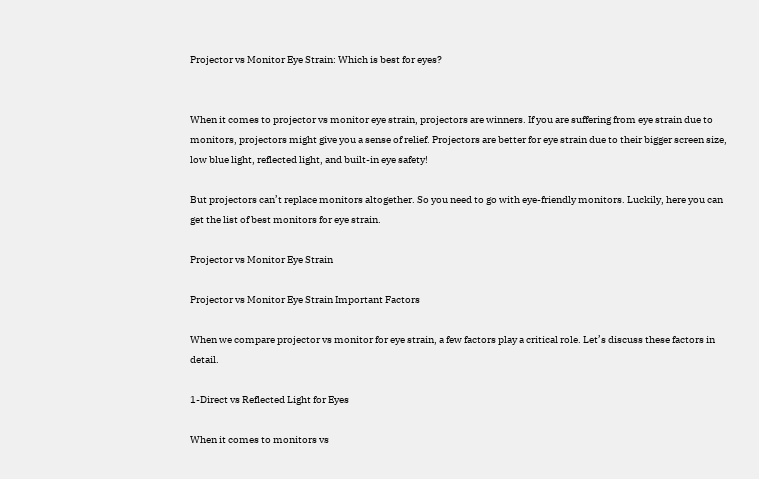Projector vs Monitor Eye Strain: Which is best for eyes?


When it comes to projector vs monitor eye strain, projectors are winners. If you are suffering from eye strain due to monitors, projectors might give you a sense of relief. Projectors are better for eye strain due to their bigger screen size, low blue light, reflected light, and built-in eye safety!

But projectors can’t replace monitors altogether. So you need to go with eye-friendly monitors. Luckily, here you can get the list of best monitors for eye strain.

Projector vs Monitor Eye Strain

Projector vs Monitor Eye Strain Important Factors

When we compare projector vs monitor for eye strain, a few factors play a critical role. Let’s discuss these factors in detail.

1-Direct vs Reflected Light for Eyes

When it comes to monitors vs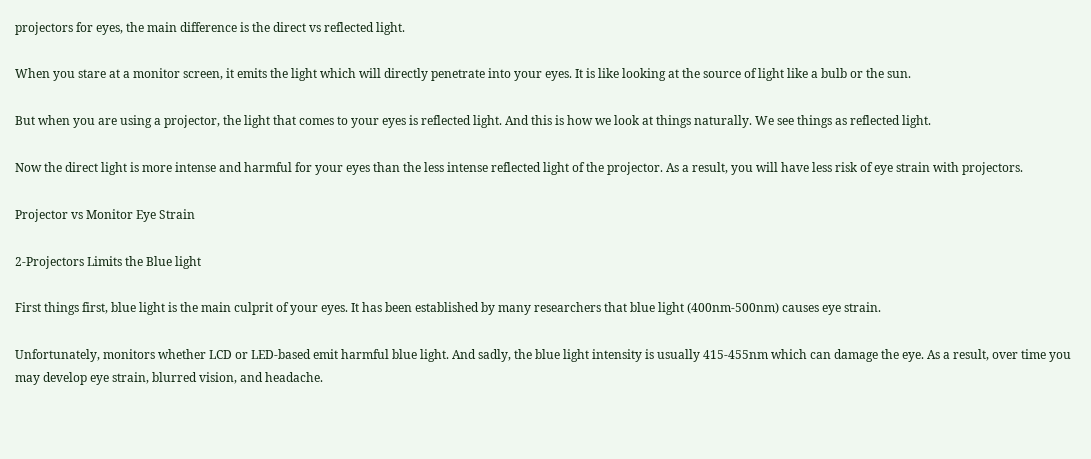projectors for eyes, the main difference is the direct vs reflected light.

When you stare at a monitor screen, it emits the light which will directly penetrate into your eyes. It is like looking at the source of light like a bulb or the sun.

But when you are using a projector, the light that comes to your eyes is reflected light. And this is how we look at things naturally. We see things as reflected light.

Now the direct light is more intense and harmful for your eyes than the less intense reflected light of the projector. As a result, you will have less risk of eye strain with projectors.

Projector vs Monitor Eye Strain

2-Projectors Limits the Blue light

First things first, blue light is the main culprit of your eyes. It has been established by many researchers that blue light (400nm-500nm) causes eye strain.

Unfortunately, monitors whether LCD or LED-based emit harmful blue light. And sadly, the blue light intensity is usually 415-455nm which can damage the eye. As a result, over time you may develop eye strain, blurred vision, and headache.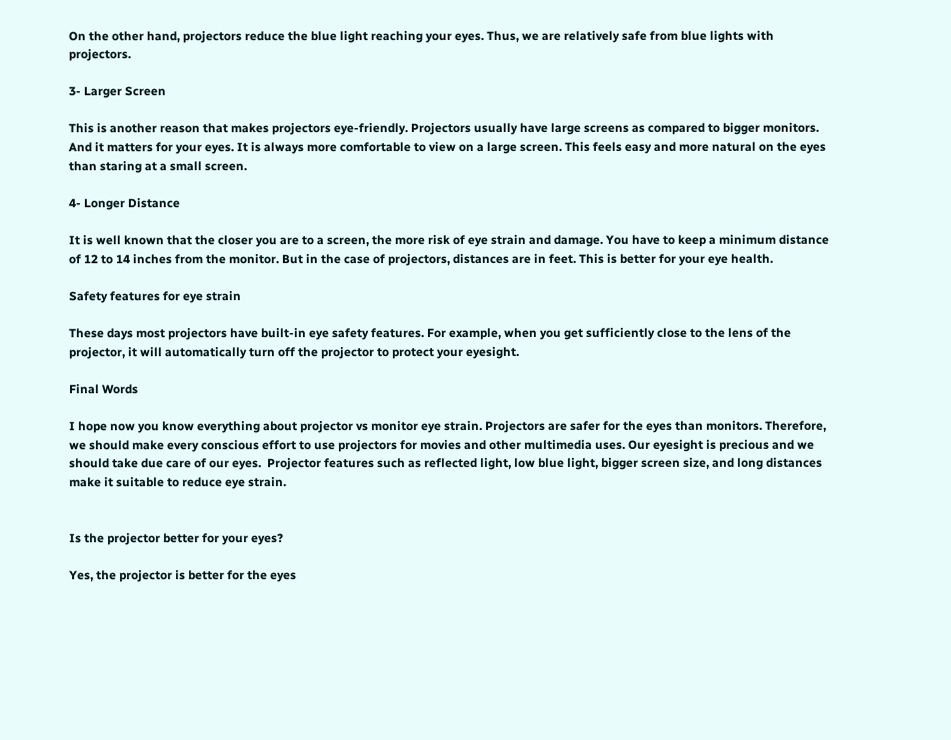On the other hand, projectors reduce the blue light reaching your eyes. Thus, we are relatively safe from blue lights with projectors.

3- Larger Screen

This is another reason that makes projectors eye-friendly. Projectors usually have large screens as compared to bigger monitors. And it matters for your eyes. It is always more comfortable to view on a large screen. This feels easy and more natural on the eyes than staring at a small screen.

4- Longer Distance

It is well known that the closer you are to a screen, the more risk of eye strain and damage. You have to keep a minimum distance of 12 to 14 inches from the monitor. But in the case of projectors, distances are in feet. This is better for your eye health.

Safety features for eye strain

These days most projectors have built-in eye safety features. For example, when you get sufficiently close to the lens of the projector, it will automatically turn off the projector to protect your eyesight.

Final Words

I hope now you know everything about projector vs monitor eye strain. Projectors are safer for the eyes than monitors. Therefore, we should make every conscious effort to use projectors for movies and other multimedia uses. Our eyesight is precious and we should take due care of our eyes.  Projector features such as reflected light, low blue light, bigger screen size, and long distances make it suitable to reduce eye strain.


Is the projector better for your eyes?

Yes, the projector is better for the eyes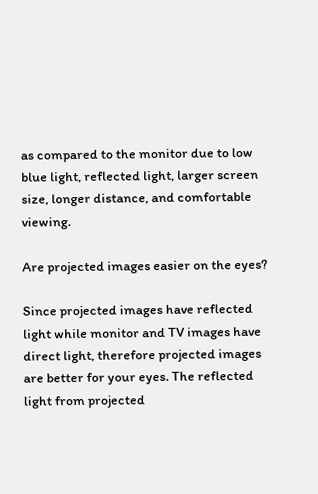as compared to the monitor due to low blue light, reflected light, larger screen size, longer distance, and comfortable viewing.

Are projected images easier on the eyes?

Since projected images have reflected light while monitor and TV images have direct light, therefore projected images are better for your eyes. The reflected light from projected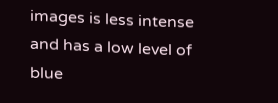images is less intense and has a low level of blue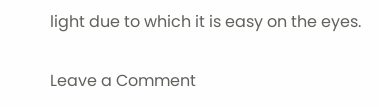light due to which it is easy on the eyes.

Leave a Comment